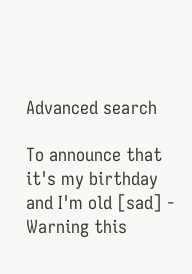Advanced search

To announce that it's my birthday and I'm old [sad] - Warning this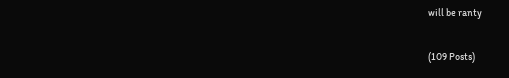will be ranty

(109 Posts)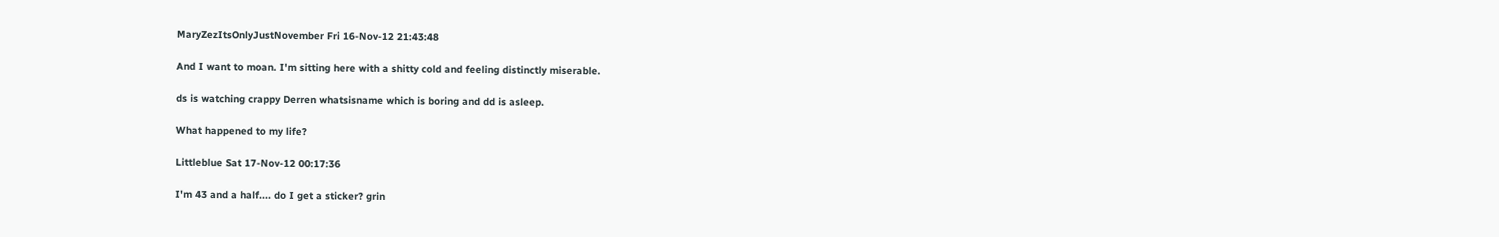MaryZezItsOnlyJustNovember Fri 16-Nov-12 21:43:48

And I want to moan. I'm sitting here with a shitty cold and feeling distinctly miserable.

ds is watching crappy Derren whatsisname which is boring and dd is asleep.

What happened to my life?

Littleblue Sat 17-Nov-12 00:17:36

I'm 43 and a half.... do I get a sticker? grin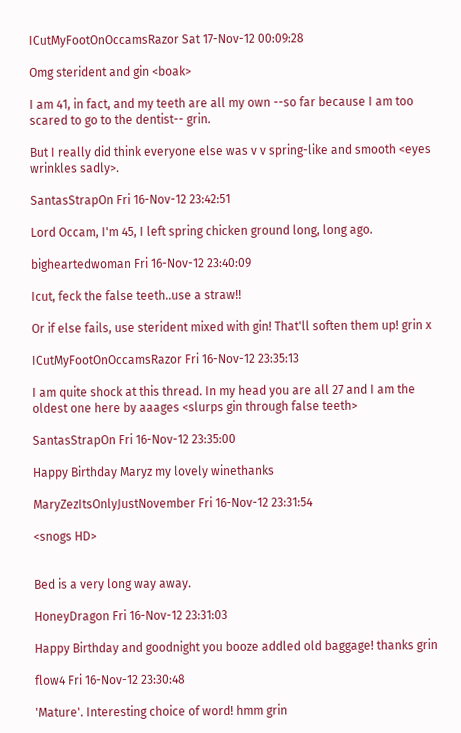ICutMyFootOnOccamsRazor Sat 17-Nov-12 00:09:28

Omg sterident and gin <boak>

I am 41, in fact, and my teeth are all my own --so far because I am too scared to go to the dentist-- grin.

But I really did think everyone else was v v spring-like and smooth <eyes wrinkles sadly>.

SantasStrapOn Fri 16-Nov-12 23:42:51

Lord Occam, I'm 45, I left spring chicken ground long, long ago.

bigheartedwoman Fri 16-Nov-12 23:40:09

Icut, feck the false teeth..use a straw!!

Or if else fails, use sterident mixed with gin! That'll soften them up! grin x

ICutMyFootOnOccamsRazor Fri 16-Nov-12 23:35:13

I am quite shock at this thread. In my head you are all 27 and I am the oldest one here by aaages <slurps gin through false teeth>

SantasStrapOn Fri 16-Nov-12 23:35:00

Happy Birthday Maryz my lovely winethanks

MaryZezItsOnlyJustNovember Fri 16-Nov-12 23:31:54

<snogs HD>


Bed is a very long way away.

HoneyDragon Fri 16-Nov-12 23:31:03

Happy Birthday and goodnight you booze addled old baggage! thanks grin

flow4 Fri 16-Nov-12 23:30:48

'Mature'. Interesting choice of word! hmm grin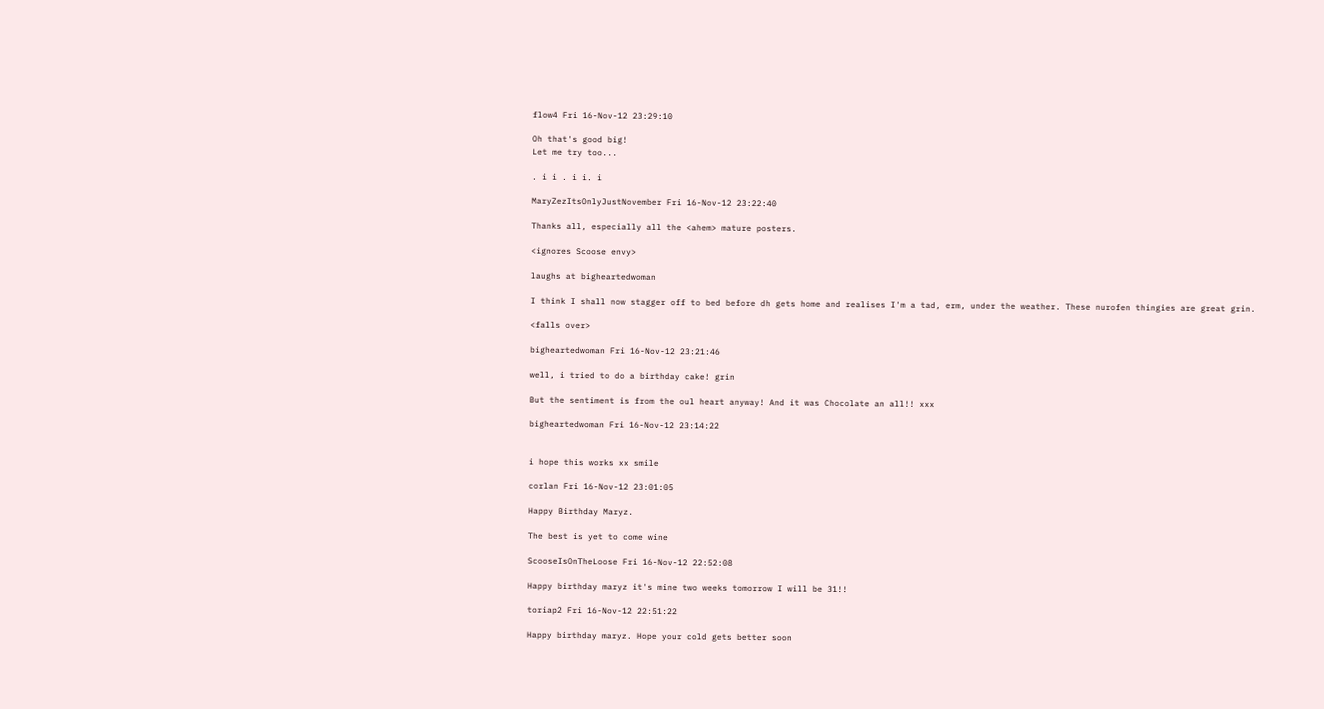flow4 Fri 16-Nov-12 23:29:10

Oh that's good big!
Let me try too...

. i i . i i. i

MaryZezItsOnlyJustNovember Fri 16-Nov-12 23:22:40

Thanks all, especially all the <ahem> mature posters.

<ignores Scoose envy>

laughs at bigheartedwoman

I think I shall now stagger off to bed before dh gets home and realises I'm a tad, erm, under the weather. These nurofen thingies are great grin.

<falls over>

bigheartedwoman Fri 16-Nov-12 23:21:46

well, i tried to do a birthday cake! grin

But the sentiment is from the oul heart anyway! And it was Chocolate an all!! xxx

bigheartedwoman Fri 16-Nov-12 23:14:22


i hope this works xx smile

corlan Fri 16-Nov-12 23:01:05

Happy Birthday Maryz.

The best is yet to come wine

ScooseIsOnTheLoose Fri 16-Nov-12 22:52:08

Happy birthday maryz it's mine two weeks tomorrow I will be 31!!

toriap2 Fri 16-Nov-12 22:51:22

Happy birthday maryz. Hope your cold gets better soon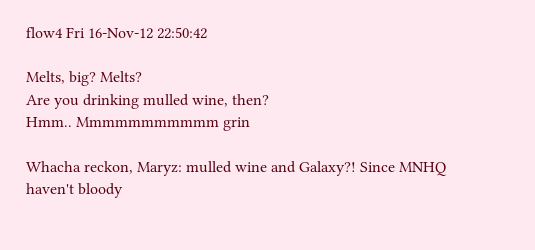flow4 Fri 16-Nov-12 22:50:42

Melts, big? Melts?
Are you drinking mulled wine, then?
Hmm.. Mmmmmmmmmmm grin

Whacha reckon, Maryz: mulled wine and Galaxy?! Since MNHQ haven't bloody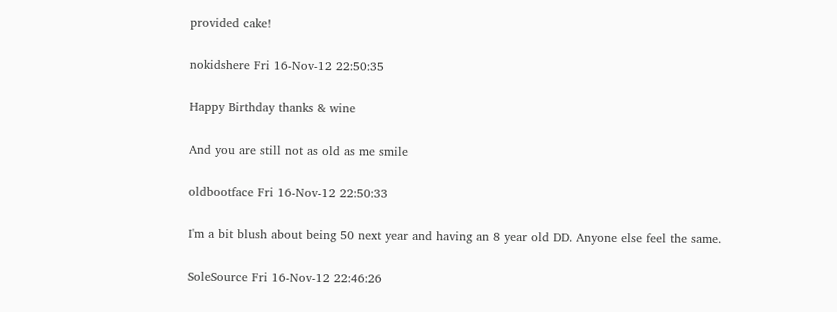provided cake!

nokidshere Fri 16-Nov-12 22:50:35

Happy Birthday thanks & wine

And you are still not as old as me smile

oldbootface Fri 16-Nov-12 22:50:33

I'm a bit blush about being 50 next year and having an 8 year old DD. Anyone else feel the same.

SoleSource Fri 16-Nov-12 22:46:26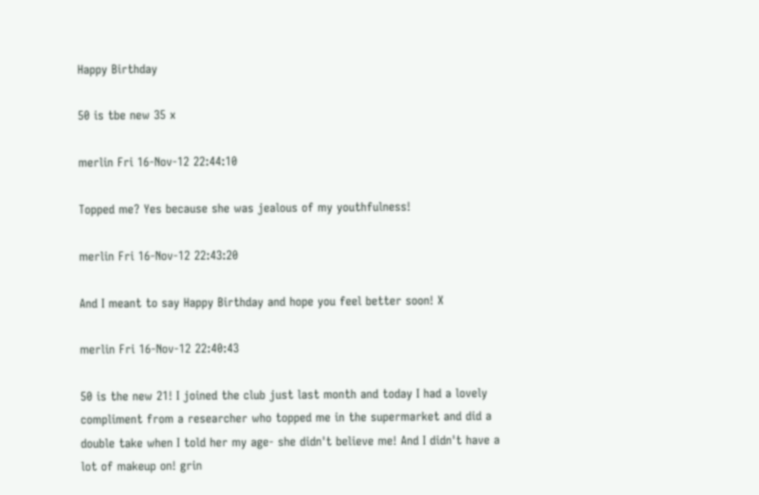Happy Birthday

50 is tbe new 35 x

merlin Fri 16-Nov-12 22:44:10

Topped me? Yes because she was jealous of my youthfulness!

merlin Fri 16-Nov-12 22:43:20

And I meant to say Happy Birthday and hope you feel better soon! X

merlin Fri 16-Nov-12 22:40:43

50 is the new 21! I joined the club just last month and today I had a lovely compliment from a researcher who topped me in the supermarket and did a double take when I told her my age- she didn't believe me! And I didn't have a lot of makeup on! grin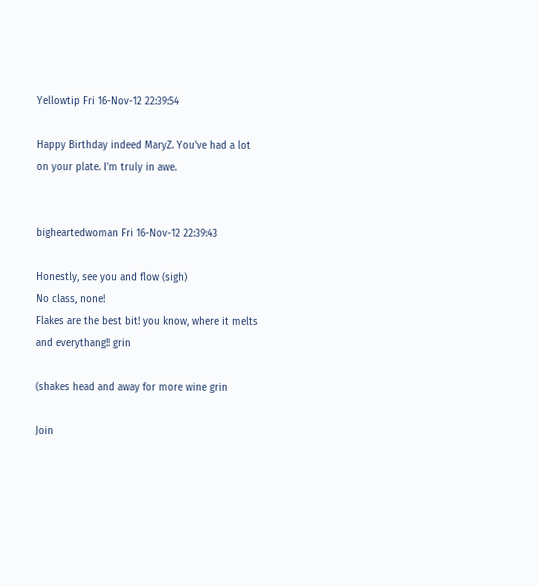Yellowtip Fri 16-Nov-12 22:39:54

Happy Birthday indeed MaryZ. You've had a lot on your plate. I'm truly in awe.


bigheartedwoman Fri 16-Nov-12 22:39:43

Honestly, see you and flow (sigh)
No class, none!
Flakes are the best bit! you know, where it melts and everythang!! grin

(shakes head and away for more wine grin

Join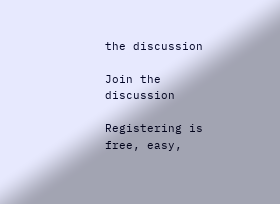the discussion

Join the discussion

Registering is free, easy,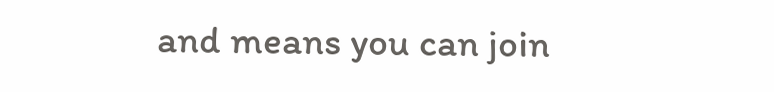and means you can join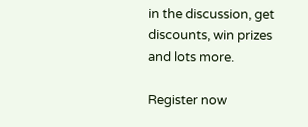in the discussion, get discounts, win prizes and lots more.

Register now